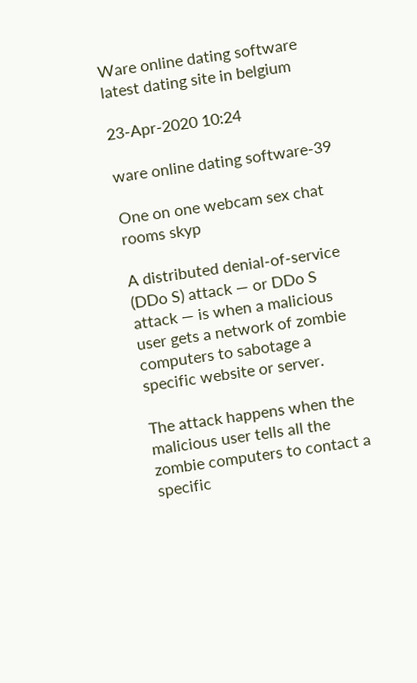Ware online dating software latest dating site in belgium

23-Apr-2020 10:24

ware online dating software-39

One on one webcam sex chat rooms skyp

A distributed denial-of-service (DDo S) attack — or DDo S attack — is when a malicious user gets a network of zombie computers to sabotage a specific website or server.

The attack happens when the malicious user tells all the zombie computers to contact a specific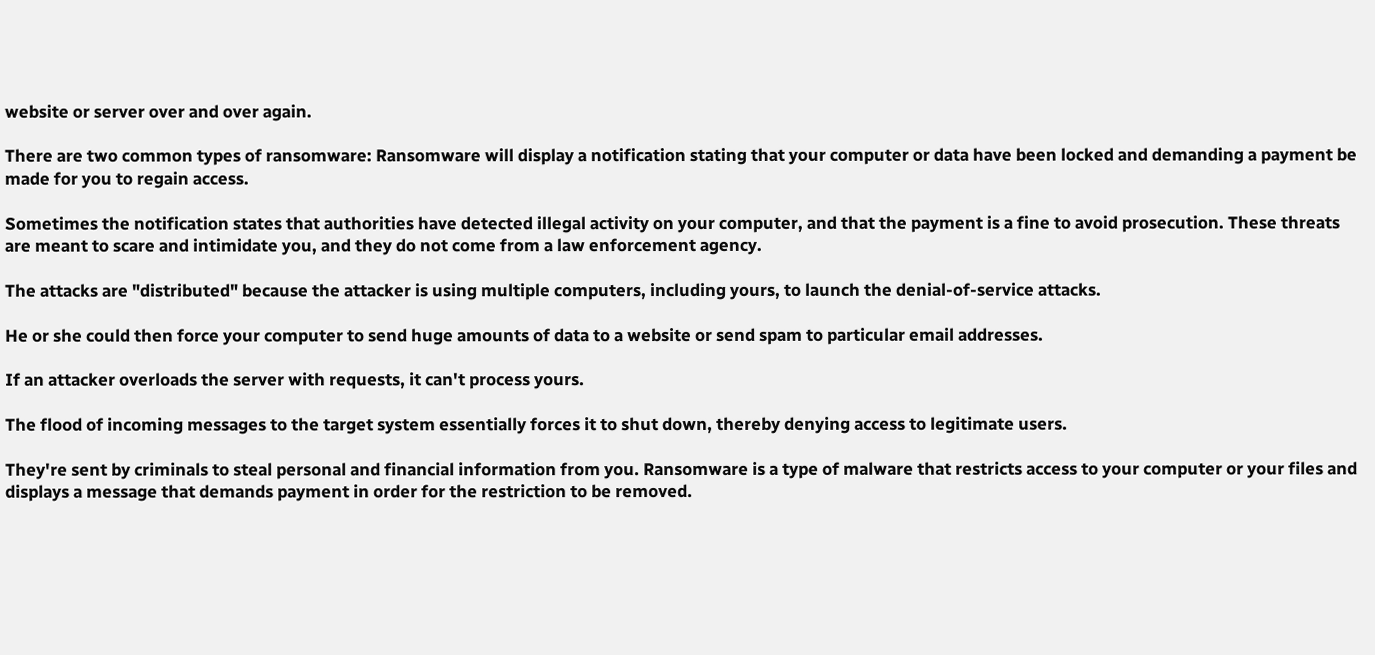website or server over and over again.

There are two common types of ransomware: Ransomware will display a notification stating that your computer or data have been locked and demanding a payment be made for you to regain access.

Sometimes the notification states that authorities have detected illegal activity on your computer, and that the payment is a fine to avoid prosecution. These threats are meant to scare and intimidate you, and they do not come from a law enforcement agency.

The attacks are "distributed" because the attacker is using multiple computers, including yours, to launch the denial-of-service attacks.

He or she could then force your computer to send huge amounts of data to a website or send spam to particular email addresses.

If an attacker overloads the server with requests, it can't process yours.

The flood of incoming messages to the target system essentially forces it to shut down, thereby denying access to legitimate users.

They're sent by criminals to steal personal and financial information from you. Ransomware is a type of malware that restricts access to your computer or your files and displays a message that demands payment in order for the restriction to be removed.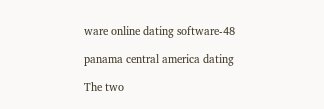ware online dating software-48

panama central america dating

The two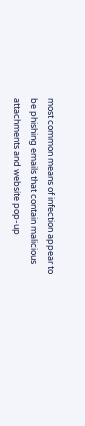most common means of infection appear to be phishing emails that contain malicious attachments and website pop-up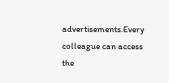advertisements.Every colleague can access the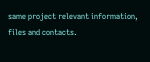same project relevant information, files and contacts.